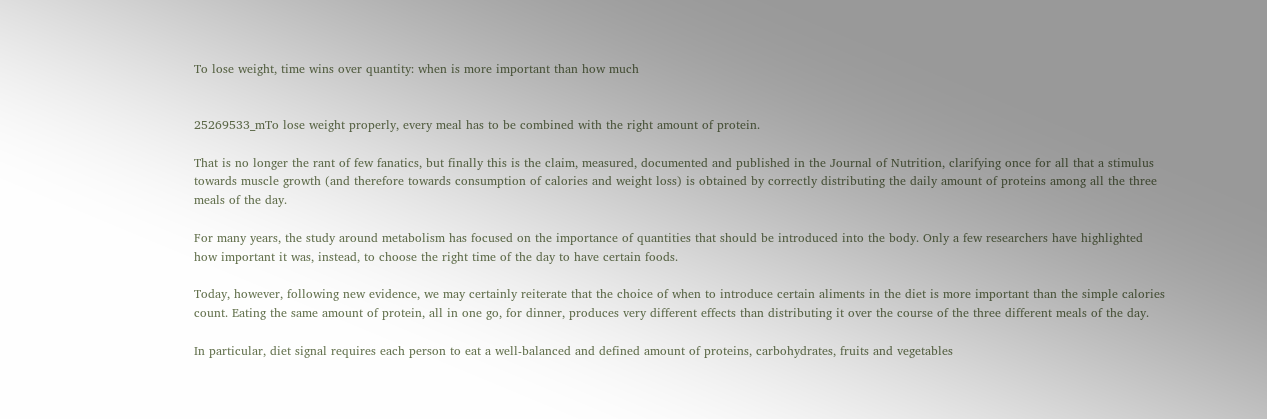To lose weight, time wins over quantity: when is more important than how much


25269533_mTo lose weight properly, every meal has to be combined with the right amount of protein.

That is no longer the rant of few fanatics, but finally this is the claim, measured, documented and published in the Journal of Nutrition, clarifying once for all that a stimulus towards muscle growth (and therefore towards consumption of calories and weight loss) is obtained by correctly distributing the daily amount of proteins among all the three meals of the day.

For many years, the study around metabolism has focused on the importance of quantities that should be introduced into the body. Only a few researchers have highlighted how important it was, instead, to choose the right time of the day to have certain foods.

Today, however, following new evidence, we may certainly reiterate that the choice of when to introduce certain aliments in the diet is more important than the simple calories count. Eating the same amount of protein, all in one go, for dinner, produces very different effects than distributing it over the course of the three different meals of the day.

In particular, diet signal requires each person to eat a well-balanced and defined amount of proteins, carbohydrates, fruits and vegetables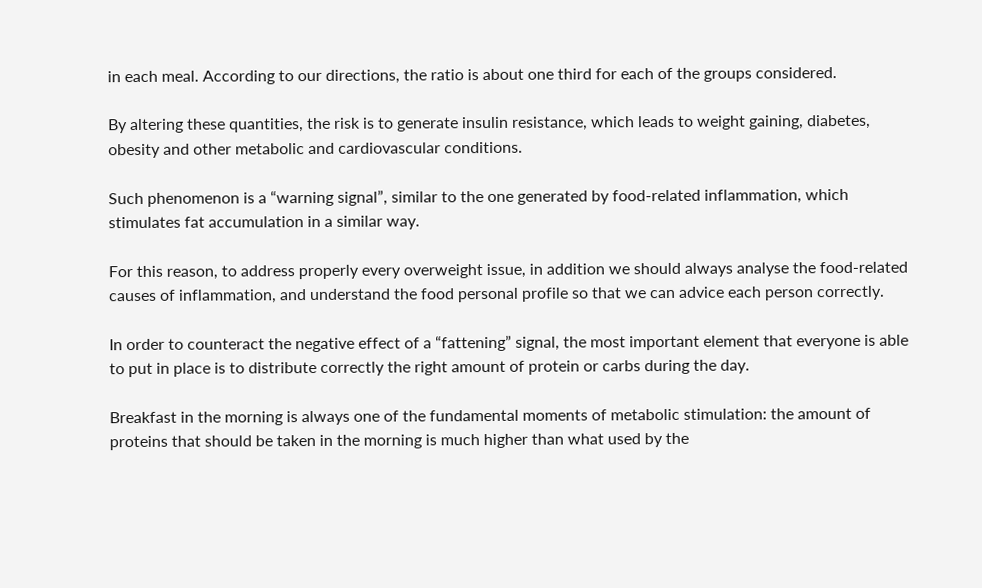in each meal. According to our directions, the ratio is about one third for each of the groups considered.

By altering these quantities, the risk is to generate insulin resistance, which leads to weight gaining, diabetes, obesity and other metabolic and cardiovascular conditions.

Such phenomenon is a “warning signal”, similar to the one generated by food-related inflammation, which stimulates fat accumulation in a similar way.

For this reason, to address properly every overweight issue, in addition we should always analyse the food-related causes of inflammation, and understand the food personal profile so that we can advice each person correctly.

In order to counteract the negative effect of a “fattening” signal, the most important element that everyone is able to put in place is to distribute correctly the right amount of protein or carbs during the day.

Breakfast in the morning is always one of the fundamental moments of metabolic stimulation: the amount of proteins that should be taken in the morning is much higher than what used by the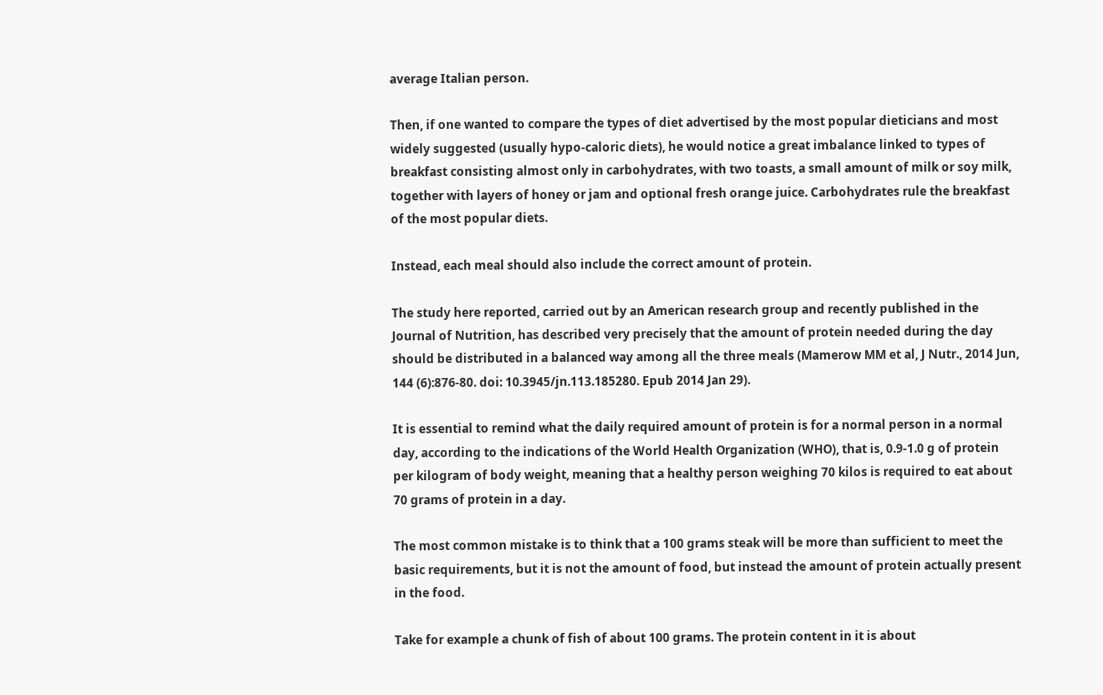average Italian person.

Then, if one wanted to compare the types of diet advertised by the most popular dieticians and most widely suggested (usually hypo-caloric diets), he would notice a great imbalance linked to types of breakfast consisting almost only in carbohydrates, with two toasts, a small amount of milk or soy milk, together with layers of honey or jam and optional fresh orange juice. Carbohydrates rule the breakfast of the most popular diets.

Instead, each meal should also include the correct amount of protein.

The study here reported, carried out by an American research group and recently published in the Journal of Nutrition, has described very precisely that the amount of protein needed during the day should be distributed in a balanced way among all the three meals (Mamerow MM et al, J Nutr., 2014 Jun, 144 (6):876-80. doi: 10.3945/jn.113.185280. Epub 2014 Jan 29).

It is essential to remind what the daily required amount of protein is for a normal person in a normal day, according to the indications of the World Health Organization (WHO), that is, 0.9-1.0 g of protein per kilogram of body weight, meaning that a healthy person weighing 70 kilos is required to eat about 70 grams of protein in a day.

The most common mistake is to think that a 100 grams steak will be more than sufficient to meet the basic requirements, but it is not the amount of food, but instead the amount of protein actually present in the food.

Take for example a chunk of fish of about 100 grams. The protein content in it is about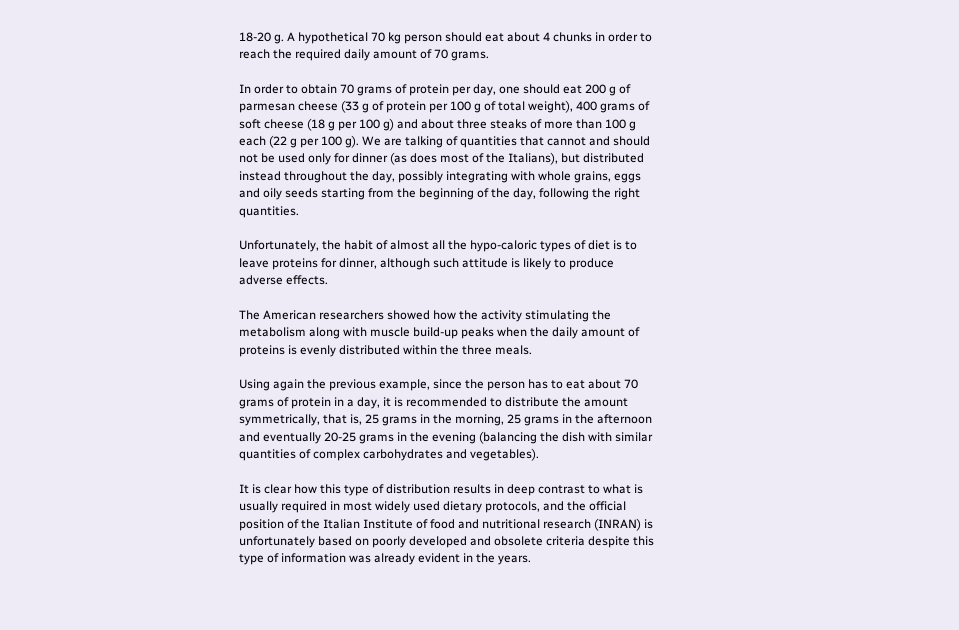18-20 g. A hypothetical 70 kg person should eat about 4 chunks in order to reach the required daily amount of 70 grams.

In order to obtain 70 grams of protein per day, one should eat 200 g of parmesan cheese (33 g of protein per 100 g of total weight), 400 grams of soft cheese (18 g per 100 g) and about three steaks of more than 100 g each (22 g per 100 g). We are talking of quantities that cannot and should not be used only for dinner (as does most of the Italians), but distributed instead throughout the day, possibly integrating with whole grains, eggs and oily seeds starting from the beginning of the day, following the right quantities.

Unfortunately, the habit of almost all the hypo-caloric types of diet is to leave proteins for dinner, although such attitude is likely to produce adverse effects.

The American researchers showed how the activity stimulating the metabolism along with muscle build-up peaks when the daily amount of proteins is evenly distributed within the three meals.

Using again the previous example, since the person has to eat about 70 grams of protein in a day, it is recommended to distribute the amount symmetrically, that is, 25 grams in the morning, 25 grams in the afternoon and eventually 20-25 grams in the evening (balancing the dish with similar quantities of complex carbohydrates and vegetables).

It is clear how this type of distribution results in deep contrast to what is usually required in most widely used dietary protocols, and the official position of the Italian Institute of food and nutritional research (INRAN) is unfortunately based on poorly developed and obsolete criteria despite this type of information was already evident in the years.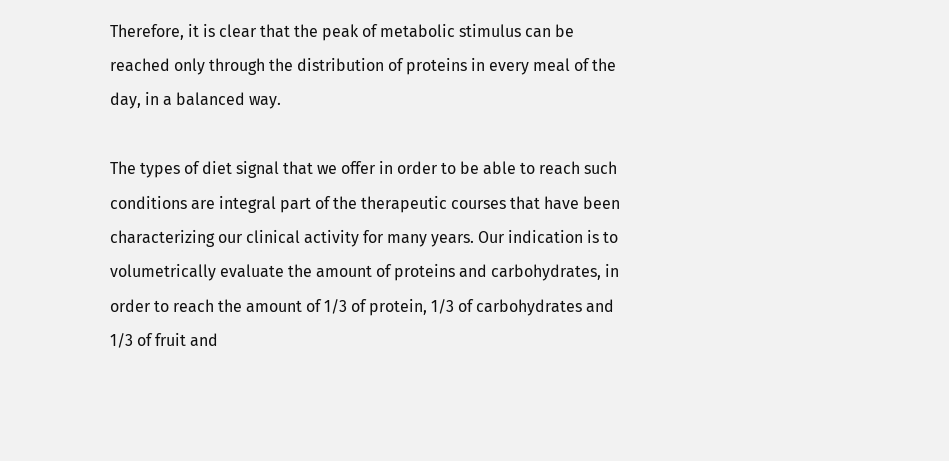Therefore, it is clear that the peak of metabolic stimulus can be reached only through the distribution of proteins in every meal of the day, in a balanced way.

The types of diet signal that we offer in order to be able to reach such conditions are integral part of the therapeutic courses that have been characterizing our clinical activity for many years. Our indication is to volumetrically evaluate the amount of proteins and carbohydrates, in order to reach the amount of 1/3 of protein, 1/3 of carbohydrates and 1/3 of fruit and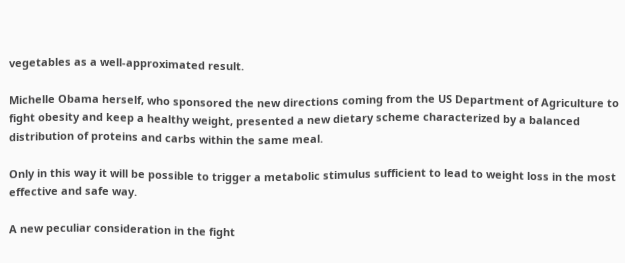vegetables as a well-approximated result.

Michelle Obama herself, who sponsored the new directions coming from the US Department of Agriculture to fight obesity and keep a healthy weight, presented a new dietary scheme characterized by a balanced distribution of proteins and carbs within the same meal.

Only in this way it will be possible to trigger a metabolic stimulus sufficient to lead to weight loss in the most effective and safe way.

A new peculiar consideration in the fight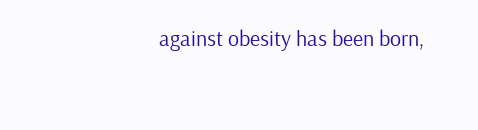against obesity has been born,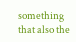something that also the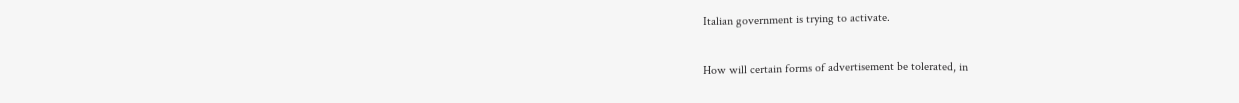Italian government is trying to activate.

How will certain forms of advertisement be tolerated, in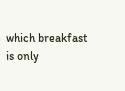which breakfast is only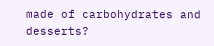made of carbohydrates and desserts?